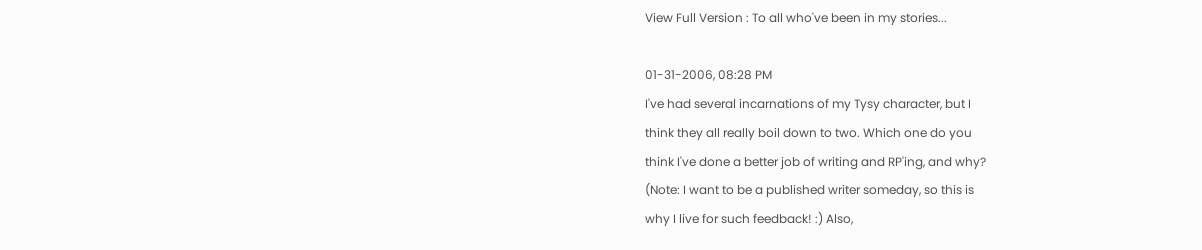View Full Version : To all who've been in my stories...

01-31-2006, 08:28 PM
I've had several incarnations of my Tysy character, but I
think they all really boil down to two. Which one do you
think I've done a better job of writing and RP'ing, and why?
(Note: I want to be a published writer someday, so this is
why I live for such feedback! :) Also,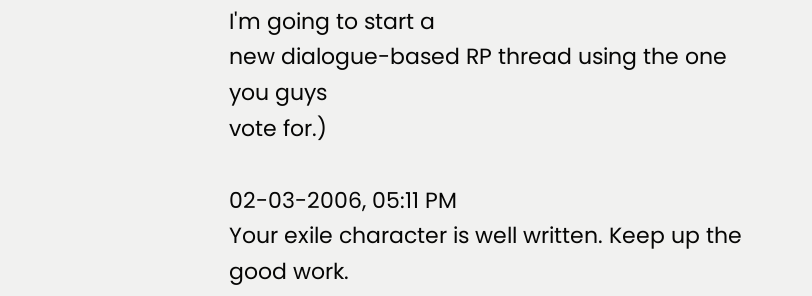I'm going to start a
new dialogue-based RP thread using the one you guys
vote for.)

02-03-2006, 05:11 PM
Your exile character is well written. Keep up the good work.